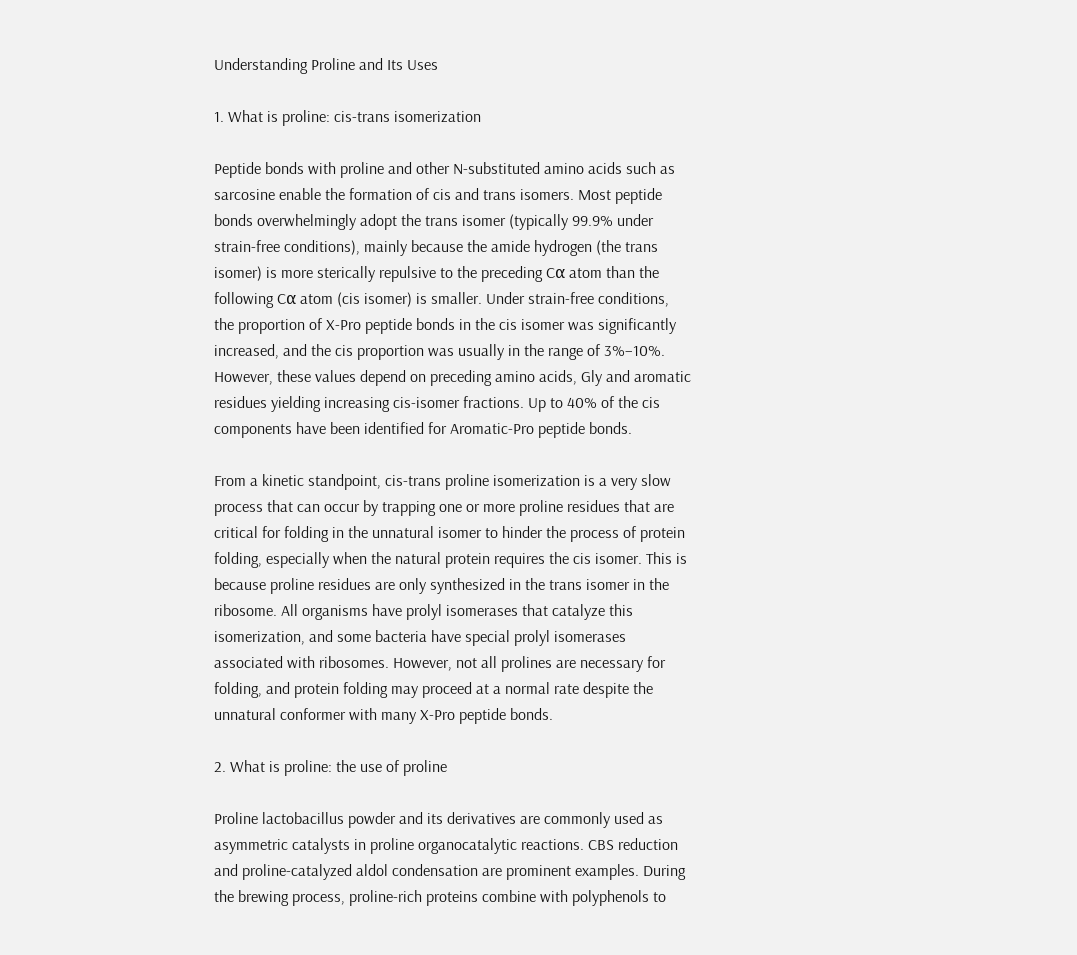Understanding Proline and Its Uses

1. What is proline: cis-trans isomerization

Peptide bonds with proline and other N-substituted amino acids such as sarcosine enable the formation of cis and trans isomers. Most peptide bonds overwhelmingly adopt the trans isomer (typically 99.9% under strain-free conditions), mainly because the amide hydrogen (the trans isomer) is more sterically repulsive to the preceding Cα atom than the following Cα atom (cis isomer) is smaller. Under strain-free conditions, the proportion of X-Pro peptide bonds in the cis isomer was significantly increased, and the cis proportion was usually in the range of 3%–10%. However, these values depend on preceding amino acids, Gly and aromatic residues yielding increasing cis-isomer fractions. Up to 40% of the cis components have been identified for Aromatic-Pro peptide bonds.

From a kinetic standpoint, cis-trans proline isomerization is a very slow process that can occur by trapping one or more proline residues that are critical for folding in the unnatural isomer to hinder the process of protein folding, especially when the natural protein requires the cis isomer. This is because proline residues are only synthesized in the trans isomer in the ribosome. All organisms have prolyl isomerases that catalyze this isomerization, and some bacteria have special prolyl isomerases associated with ribosomes. However, not all prolines are necessary for folding, and protein folding may proceed at a normal rate despite the unnatural conformer with many X-Pro peptide bonds.

2. What is proline: the use of proline

Proline lactobacillus powder and its derivatives are commonly used as asymmetric catalysts in proline organocatalytic reactions. CBS reduction and proline-catalyzed aldol condensation are prominent examples. During the brewing process, proline-rich proteins combine with polyphenols to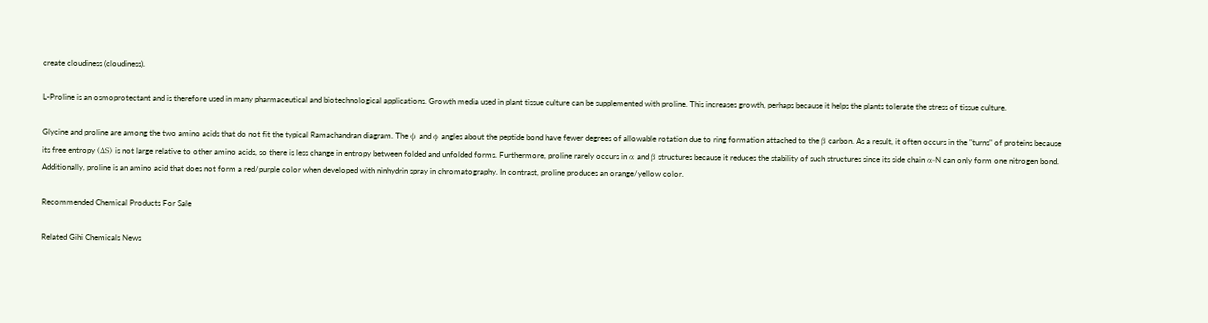create cloudiness (cloudiness).

L-Proline is an osmoprotectant and is therefore used in many pharmaceutical and biotechnological applications. Growth media used in plant tissue culture can be supplemented with proline. This increases growth, perhaps because it helps the plants tolerate the stress of tissue culture.

Glycine and proline are among the two amino acids that do not fit the typical Ramachandran diagram. The ψ and ϕ angles about the peptide bond have fewer degrees of allowable rotation due to ring formation attached to the β carbon. As a result, it often occurs in the "turns" of proteins because its free entropy (ΔS) is not large relative to other amino acids, so there is less change in entropy between folded and unfolded forms. Furthermore, proline rarely occurs in α and β structures because it reduces the stability of such structures since its side chain α-N can only form one nitrogen bond. Additionally, proline is an amino acid that does not form a red/purple color when developed with ninhydrin spray in chromatography. In contrast, proline produces an orange/yellow color.

Recommended Chemical Products For Sale

Related Gihi Chemicals News